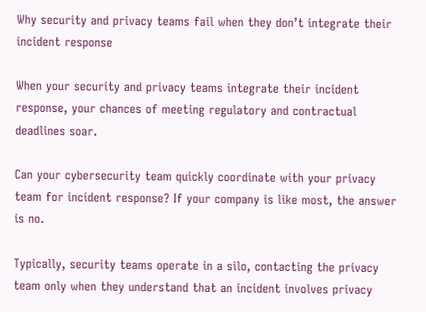Why security and privacy teams fail when they don’t integrate their incident response

When your security and privacy teams integrate their incident response, your chances of meeting regulatory and contractual deadlines soar.

Can your cybersecurity team quickly coordinate with your privacy team for incident response? If your company is like most, the answer is no.

Typically, security teams operate in a silo, contacting the privacy team only when they understand that an incident involves privacy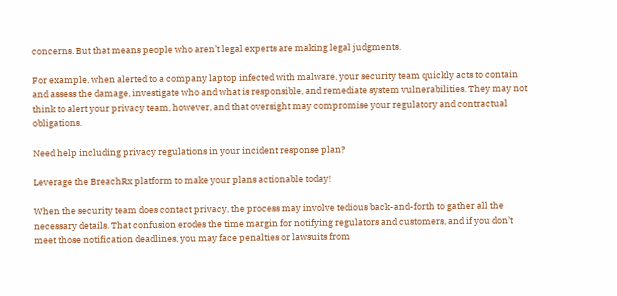concerns. But that means people who aren’t legal experts are making legal judgments.

For example, when alerted to a company laptop infected with malware, your security team quickly acts to contain and assess the damage, investigate who and what is responsible, and remediate system vulnerabilities. They may not think to alert your privacy team, however, and that oversight may compromise your regulatory and contractual obligations.

Need help including privacy regulations in your incident response plan?

Leverage the BreachRx platform to make your plans actionable today!

When the security team does contact privacy, the process may involve tedious back-and-forth to gather all the necessary details. That confusion erodes the time margin for notifying regulators and customers, and if you don’t meet those notification deadlines, you may face penalties or lawsuits from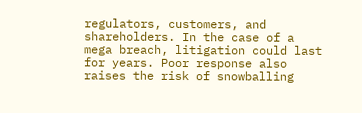regulators, customers, and shareholders. In the case of a mega breach, litigation could last for years. Poor response also raises the risk of snowballing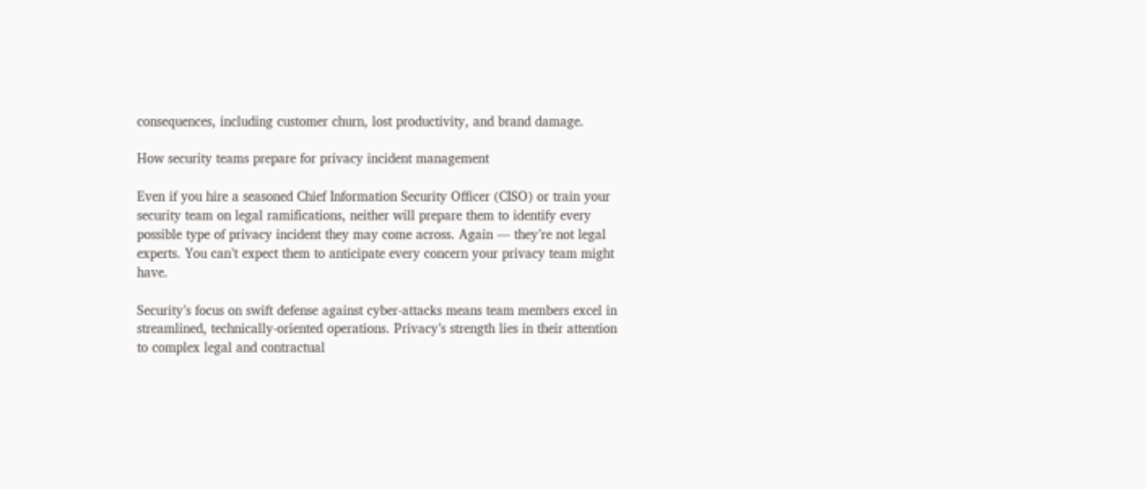consequences, including customer churn, lost productivity, and brand damage.

How security teams prepare for privacy incident management

Even if you hire a seasoned Chief Information Security Officer (CISO) or train your security team on legal ramifications, neither will prepare them to identify every possible type of privacy incident they may come across. Again — they’re not legal experts. You can’t expect them to anticipate every concern your privacy team might have.

Security’s focus on swift defense against cyber-attacks means team members excel in streamlined, technically-oriented operations. Privacy’s strength lies in their attention to complex legal and contractual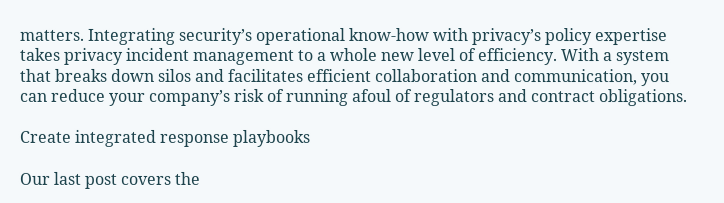matters. Integrating security’s operational know-how with privacy’s policy expertise takes privacy incident management to a whole new level of efficiency. With a system that breaks down silos and facilitates efficient collaboration and communication, you can reduce your company’s risk of running afoul of regulators and contract obligations.

Create integrated response playbooks

Our last post covers the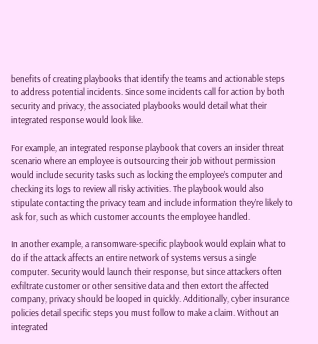benefits of creating playbooks that identify the teams and actionable steps to address potential incidents. Since some incidents call for action by both security and privacy, the associated playbooks would detail what their integrated response would look like.

For example, an integrated response playbook that covers an insider threat scenario where an employee is outsourcing their job without permission would include security tasks such as locking the employee’s computer and checking its logs to review all risky activities. The playbook would also stipulate contacting the privacy team and include information they’re likely to ask for, such as which customer accounts the employee handled.

In another example, a ransomware-specific playbook would explain what to do if the attack affects an entire network of systems versus a single computer. Security would launch their response, but since attackers often exfiltrate customer or other sensitive data and then extort the affected company, privacy should be looped in quickly. Additionally, cyber insurance policies detail specific steps you must follow to make a claim. Without an integrated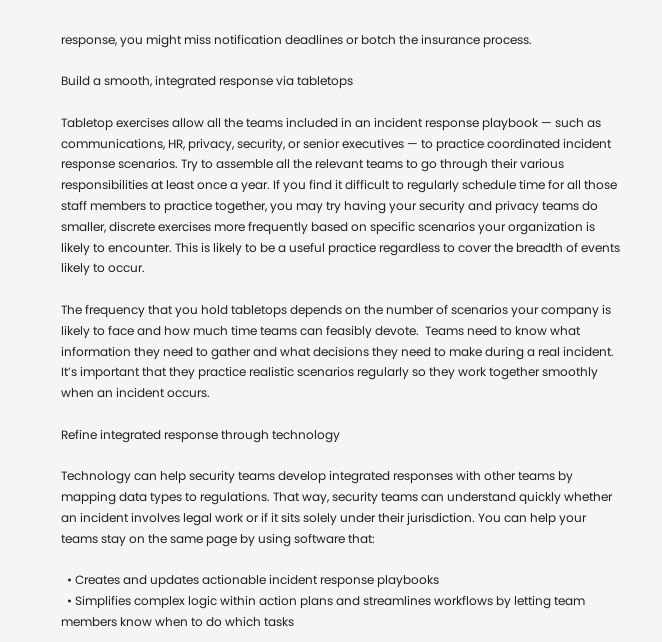response, you might miss notification deadlines or botch the insurance process.

Build a smooth, integrated response via tabletops

Tabletop exercises allow all the teams included in an incident response playbook — such as communications, HR, privacy, security, or senior executives — to practice coordinated incident response scenarios. Try to assemble all the relevant teams to go through their various responsibilities at least once a year. If you find it difficult to regularly schedule time for all those staff members to practice together, you may try having your security and privacy teams do smaller, discrete exercises more frequently based on specific scenarios your organization is likely to encounter. This is likely to be a useful practice regardless to cover the breadth of events likely to occur.

The frequency that you hold tabletops depends on the number of scenarios your company is likely to face and how much time teams can feasibly devote.  Teams need to know what information they need to gather and what decisions they need to make during a real incident. It’s important that they practice realistic scenarios regularly so they work together smoothly when an incident occurs.

Refine integrated response through technology

Technology can help security teams develop integrated responses with other teams by mapping data types to regulations. That way, security teams can understand quickly whether an incident involves legal work or if it sits solely under their jurisdiction. You can help your teams stay on the same page by using software that:

  • Creates and updates actionable incident response playbooks
  • Simplifies complex logic within action plans and streamlines workflows by letting team members know when to do which tasks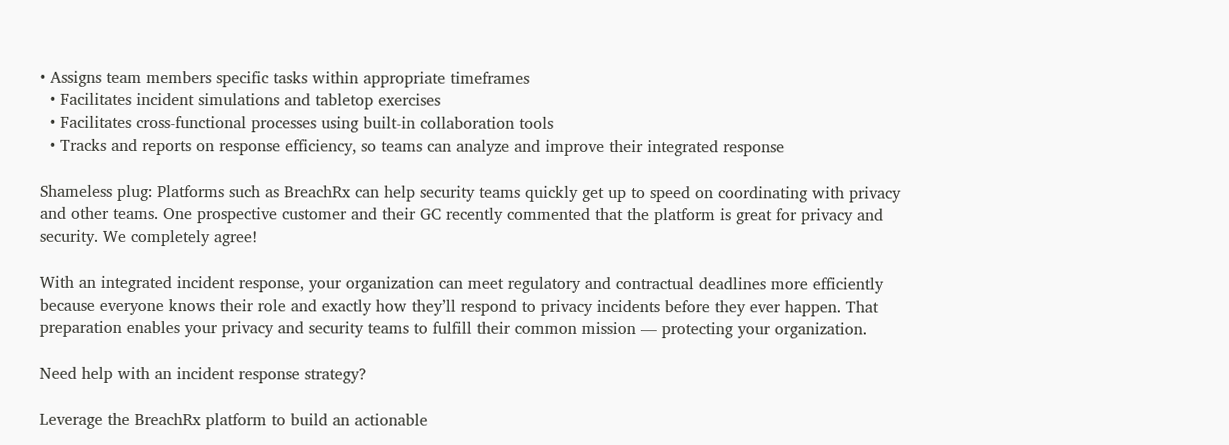• Assigns team members specific tasks within appropriate timeframes
  • Facilitates incident simulations and tabletop exercises
  • Facilitates cross-functional processes using built-in collaboration tools
  • Tracks and reports on response efficiency, so teams can analyze and improve their integrated response

Shameless plug: Platforms such as BreachRx can help security teams quickly get up to speed on coordinating with privacy and other teams. One prospective customer and their GC recently commented that the platform is great for privacy and security. We completely agree!

With an integrated incident response, your organization can meet regulatory and contractual deadlines more efficiently because everyone knows their role and exactly how they’ll respond to privacy incidents before they ever happen. That preparation enables your privacy and security teams to fulfill their common mission — protecting your organization.

Need help with an incident response strategy?

Leverage the BreachRx platform to build an actionable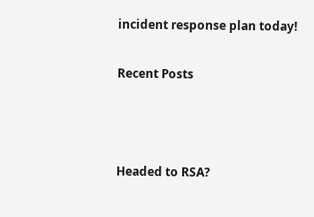incident response plan today!

Recent Posts



Headed to RSA?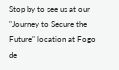Stop by to see us at our "Journey to Secure the Future" location at Fogo de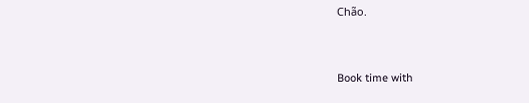Chão.


Book time with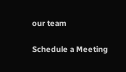our team

Schedule a Meeting